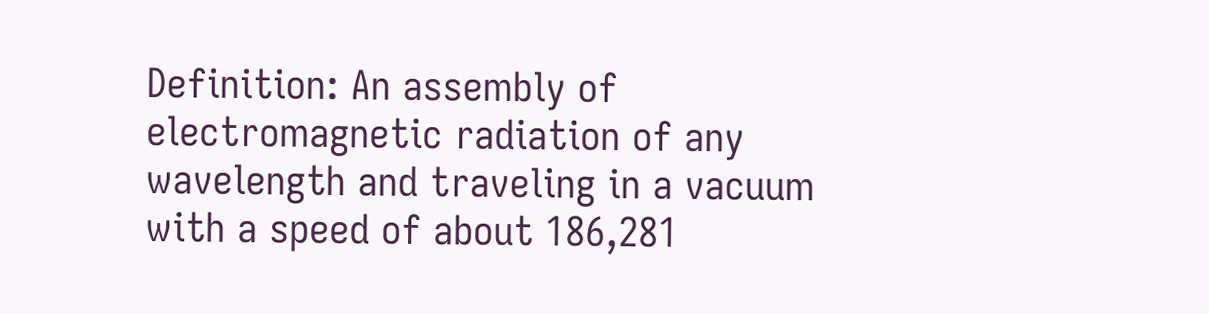Definition: An assembly of electromagnetic radiation of any wavelength and traveling in a vacuum with a speed of about 186,281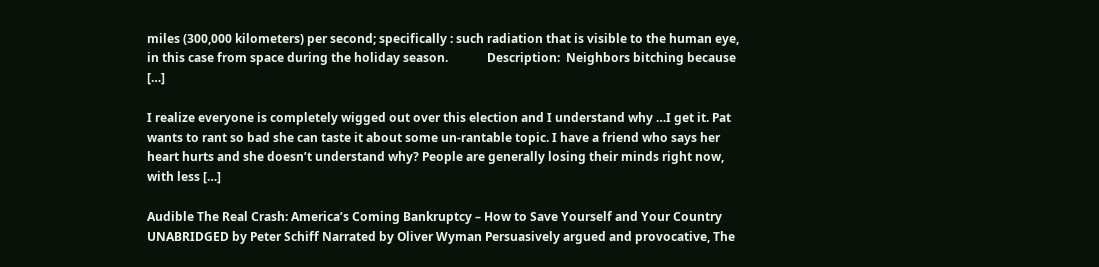miles (300,000 kilometers) per second; specifically : such radiation that is visible to the human eye, in this case from space during the holiday season.             Description:  Neighbors bitching because […]

I realize everyone is completely wigged out over this election and I understand why …I get it. Pat wants to rant so bad she can taste it about some un-rantable topic. I have a friend who says her heart hurts and she doesn’t understand why? People are generally losing their minds right now, with less […]

Audible The Real Crash: America’s Coming Bankruptcy – How to Save Yourself and Your Country UNABRIDGED by Peter Schiff Narrated by Oliver Wyman Persuasively argued and provocative, The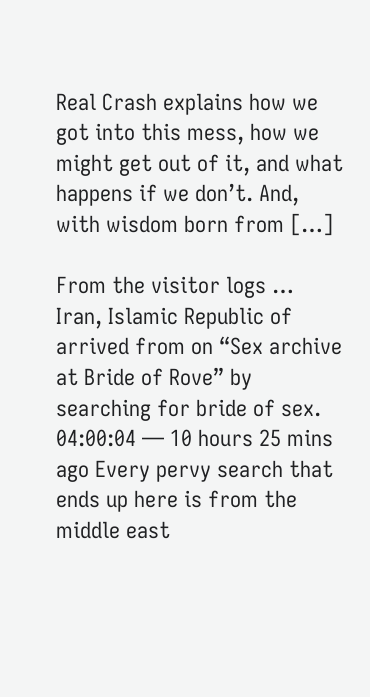Real Crash explains how we got into this mess, how we might get out of it, and what happens if we don’t. And, with wisdom born from […]

From the visitor logs … Iran, Islamic Republic of arrived from on “Sex archive at Bride of Rove” by searching for bride of sex. 04:00:04 — 10 hours 25 mins ago Every pervy search that ends up here is from the middle east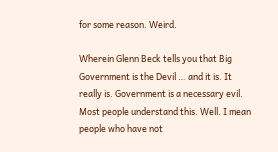for some reason. Weird.

Wherein Glenn Beck tells you that Big Government is the Devil … and it is. It really is. Government is a necessary evil. Most people understand this. Well. I mean people who have not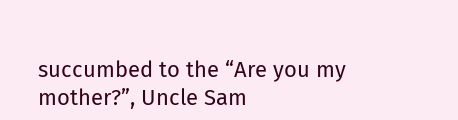succumbed to the “Are you my mother?”, Uncle Sam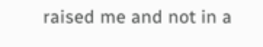raised me and not in a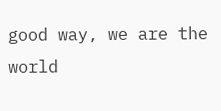good way, we are the world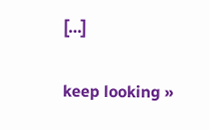[…]

keep looking »